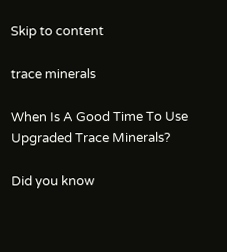Skip to content

trace minerals

When Is A Good Time To Use Upgraded Trace Minerals?

Did you know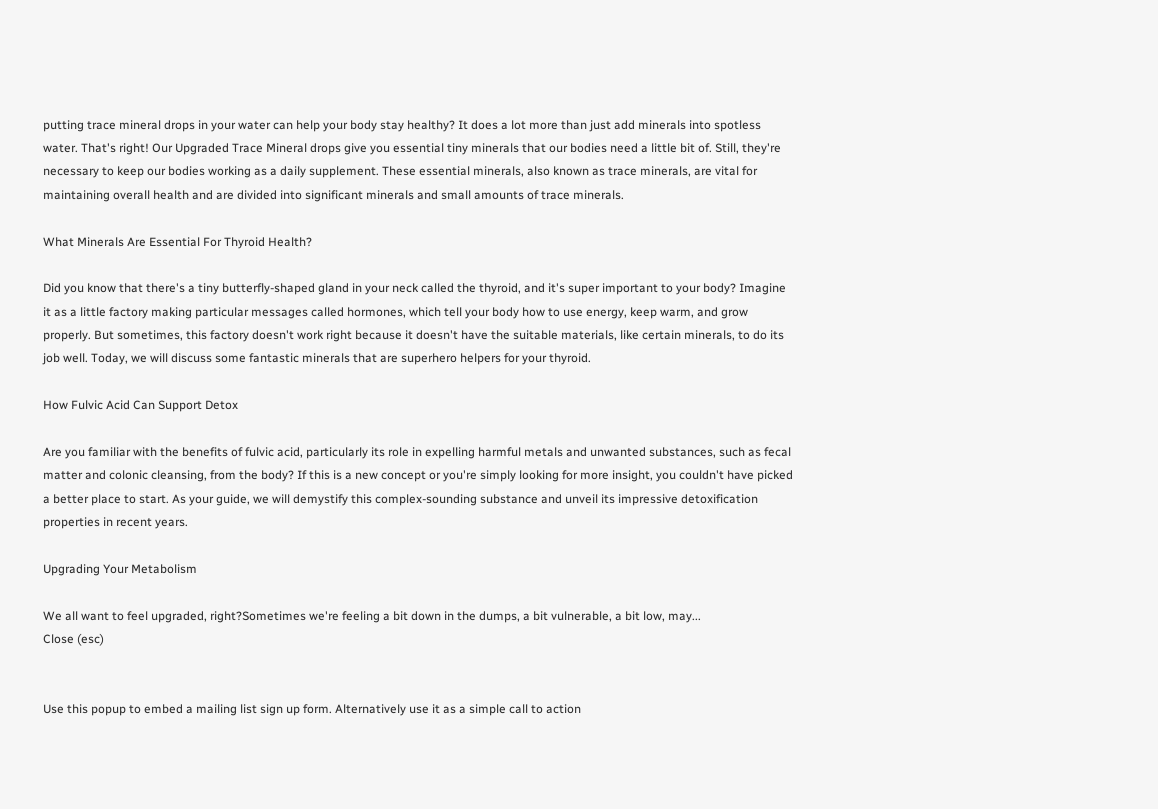putting trace mineral drops in your water can help your body stay healthy? It does a lot more than just add minerals into spotless water. That's right! Our Upgraded Trace Mineral drops give you essential tiny minerals that our bodies need a little bit of. Still, they're necessary to keep our bodies working as a daily supplement. These essential minerals, also known as trace minerals, are vital for maintaining overall health and are divided into significant minerals and small amounts of trace minerals.

What Minerals Are Essential For Thyroid Health?

Did you know that there's a tiny butterfly-shaped gland in your neck called the thyroid, and it's super important to your body? Imagine it as a little factory making particular messages called hormones, which tell your body how to use energy, keep warm, and grow properly. But sometimes, this factory doesn't work right because it doesn't have the suitable materials, like certain minerals, to do its job well. Today, we will discuss some fantastic minerals that are superhero helpers for your thyroid.

How Fulvic Acid Can Support Detox

Are you familiar with the benefits of fulvic acid, particularly its role in expelling harmful metals and unwanted substances, such as fecal matter and colonic cleansing, from the body? If this is a new concept or you're simply looking for more insight, you couldn't have picked a better place to start. As your guide, we will demystify this complex-sounding substance and unveil its impressive detoxification properties in recent years.

Upgrading Your Metabolism

We all want to feel upgraded, right?Sometimes we're feeling a bit down in the dumps, a bit vulnerable, a bit low, may...
Close (esc)


Use this popup to embed a mailing list sign up form. Alternatively use it as a simple call to action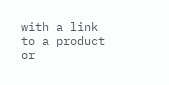with a link to a product or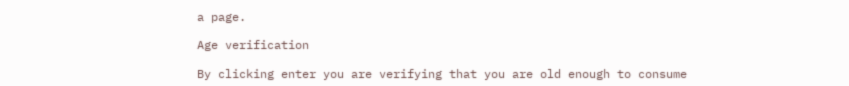a page.

Age verification

By clicking enter you are verifying that you are old enough to consume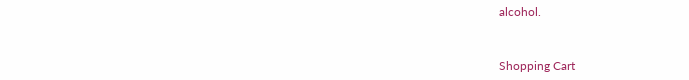alcohol.


Shopping Cart